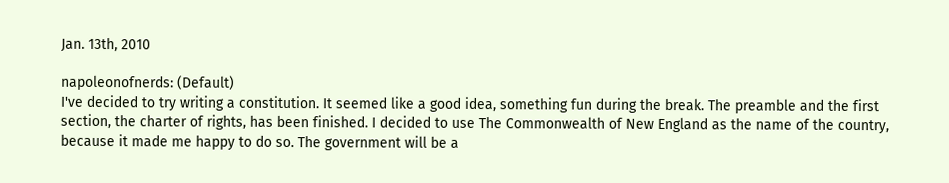Jan. 13th, 2010

napoleonofnerds: (Default)
I've decided to try writing a constitution. It seemed like a good idea, something fun during the break. The preamble and the first section, the charter of rights, has been finished. I decided to use The Commonwealth of New England as the name of the country, because it made me happy to do so. The government will be a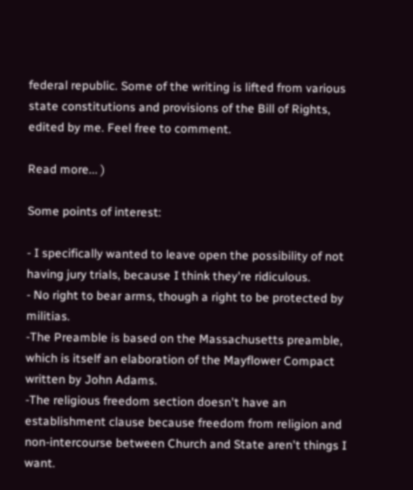federal republic. Some of the writing is lifted from various state constitutions and provisions of the Bill of Rights, edited by me. Feel free to comment.

Read more... )

Some points of interest:

- I specifically wanted to leave open the possibility of not having jury trials, because I think they're ridiculous.
- No right to bear arms, though a right to be protected by militias.
-The Preamble is based on the Massachusetts preamble, which is itself an elaboration of the Mayflower Compact written by John Adams.
-The religious freedom section doesn't have an establishment clause because freedom from religion and non-intercourse between Church and State aren't things I want.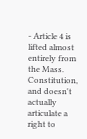- Article 4 is lifted almost entirely from the Mass. Constitution, and doesn't actually articulate a right to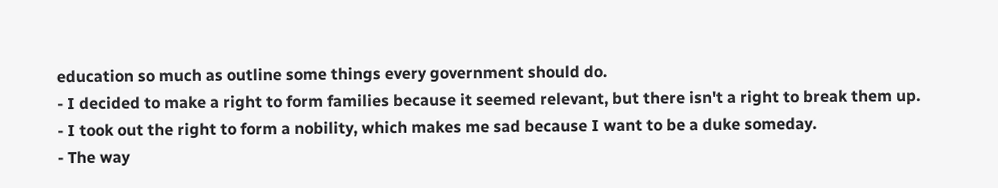education so much as outline some things every government should do.
- I decided to make a right to form families because it seemed relevant, but there isn't a right to break them up.
- I took out the right to form a nobility, which makes me sad because I want to be a duke someday.
- The way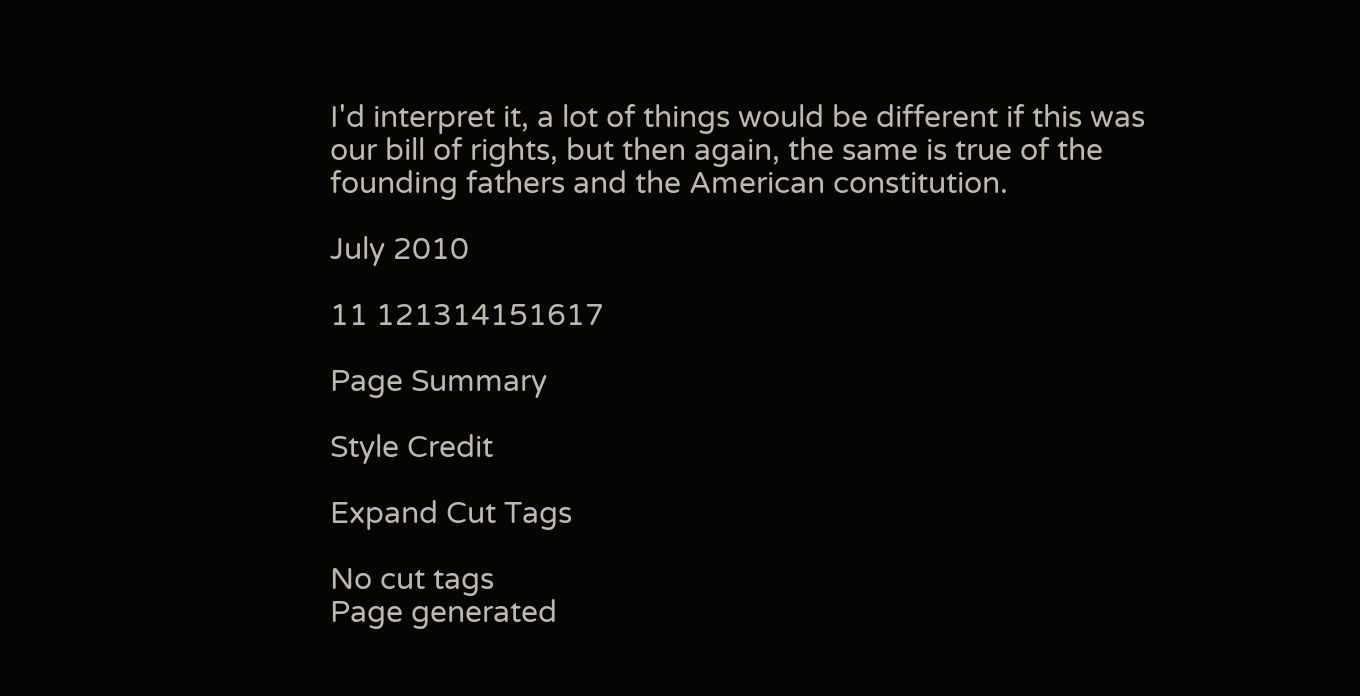I'd interpret it, a lot of things would be different if this was our bill of rights, but then again, the same is true of the founding fathers and the American constitution.

July 2010

11 121314151617

Page Summary

Style Credit

Expand Cut Tags

No cut tags
Page generated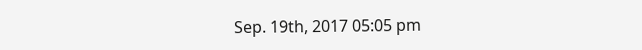Sep. 19th, 2017 05:05 pm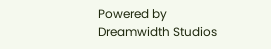Powered by Dreamwidth Studios